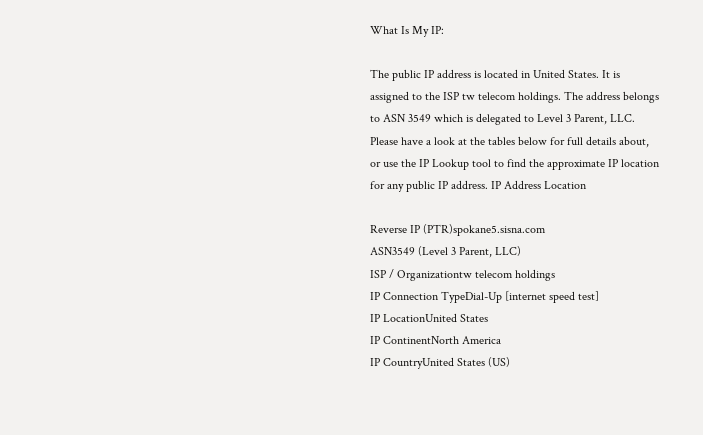What Is My IP:

The public IP address is located in United States. It is assigned to the ISP tw telecom holdings. The address belongs to ASN 3549 which is delegated to Level 3 Parent, LLC.
Please have a look at the tables below for full details about, or use the IP Lookup tool to find the approximate IP location for any public IP address. IP Address Location

Reverse IP (PTR)spokane5.sisna.com
ASN3549 (Level 3 Parent, LLC)
ISP / Organizationtw telecom holdings
IP Connection TypeDial-Up [internet speed test]
IP LocationUnited States
IP ContinentNorth America
IP CountryUnited States (US)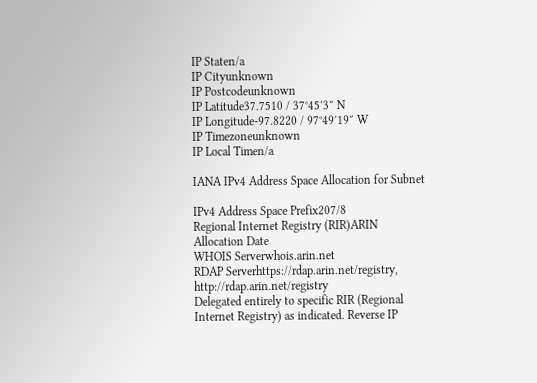IP Staten/a
IP Cityunknown
IP Postcodeunknown
IP Latitude37.7510 / 37°45′3″ N
IP Longitude-97.8220 / 97°49′19″ W
IP Timezoneunknown
IP Local Timen/a

IANA IPv4 Address Space Allocation for Subnet

IPv4 Address Space Prefix207/8
Regional Internet Registry (RIR)ARIN
Allocation Date
WHOIS Serverwhois.arin.net
RDAP Serverhttps://rdap.arin.net/registry, http://rdap.arin.net/registry
Delegated entirely to specific RIR (Regional Internet Registry) as indicated. Reverse IP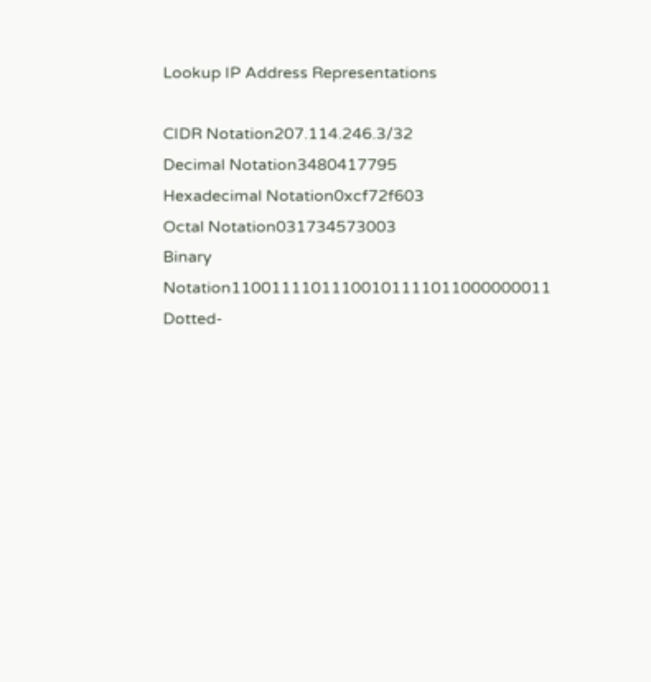Lookup IP Address Representations

CIDR Notation207.114.246.3/32
Decimal Notation3480417795
Hexadecimal Notation0xcf72f603
Octal Notation031734573003
Binary Notation11001111011100101111011000000011
Dotted-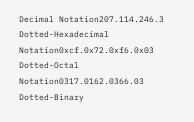Decimal Notation207.114.246.3
Dotted-Hexadecimal Notation0xcf.0x72.0xf6.0x03
Dotted-Octal Notation0317.0162.0366.03
Dotted-Binary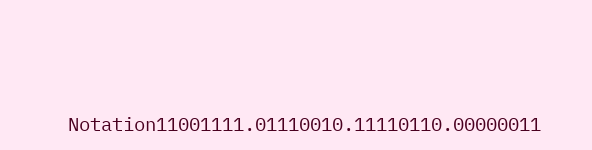Notation11001111.01110010.11110110.00000011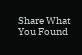Share What You Found